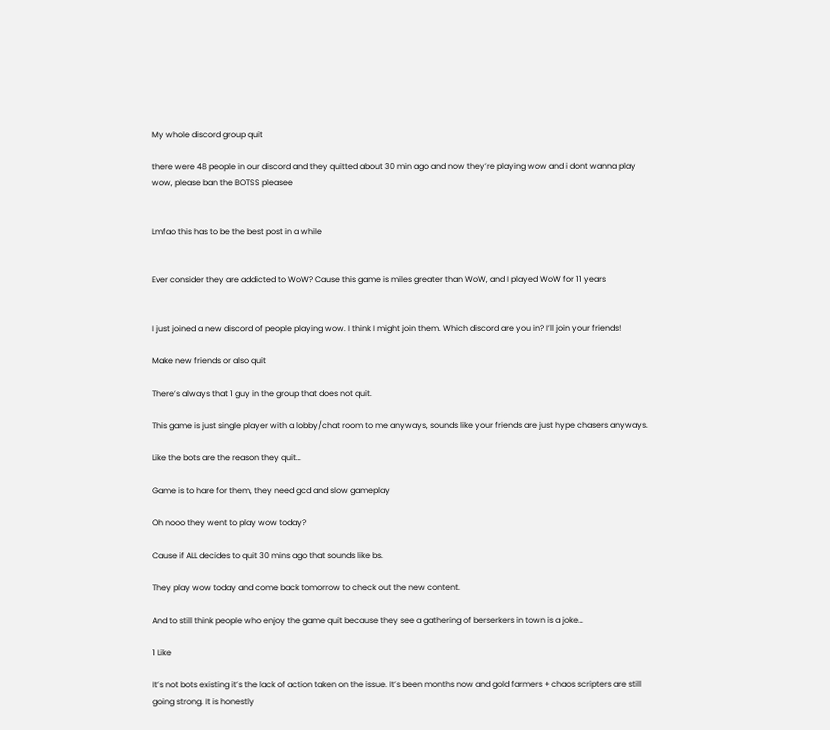My whole discord group quit

there were 48 people in our discord and they quitted about 30 min ago and now they’re playing wow and i dont wanna play wow, please ban the BOTSS pleasee


Lmfao this has to be the best post in a while


Ever consider they are addicted to WoW? Cause this game is miles greater than WoW, and I played WoW for 11 years


I just joined a new discord of people playing wow. I think I might join them. Which discord are you in? I’ll join your friends!

Make new friends or also quit

There’s always that 1 guy in the group that does not quit.

This game is just single player with a lobby/chat room to me anyways, sounds like your friends are just hype chasers anyways.

Like the bots are the reason they quit…

Game is to hare for them, they need gcd and slow gameplay

Oh nooo they went to play wow today?

Cause if ALL decides to quit 30 mins ago that sounds like bs.

They play wow today and come back tomorrow to check out the new content.

And to still think people who enjoy the game quit because they see a gathering of berserkers in town is a joke…

1 Like

It’s not bots existing it’s the lack of action taken on the issue. It’s been months now and gold farmers + chaos scripters are still going strong. It is honestly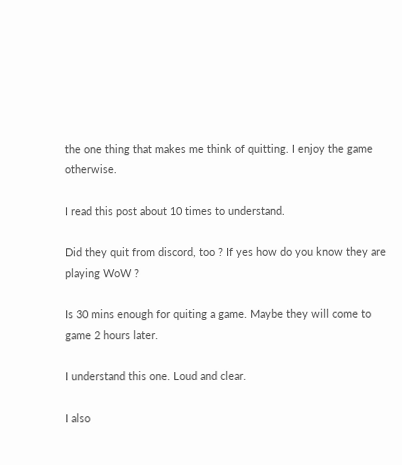the one thing that makes me think of quitting. I enjoy the game otherwise.

I read this post about 10 times to understand.

Did they quit from discord, too ? If yes how do you know they are playing WoW ?

Is 30 mins enough for quiting a game. Maybe they will come to game 2 hours later.

I understand this one. Loud and clear.

I also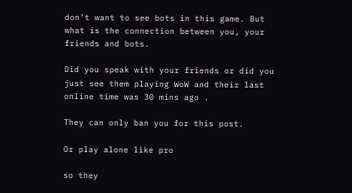don’t want to see bots in this game. But what is the connection between you, your friends and bots.

Did you speak with your friends or did you just see them playing WoW and their last online time was 30 mins ago .

They can only ban you for this post.

Or play alone like pro

so they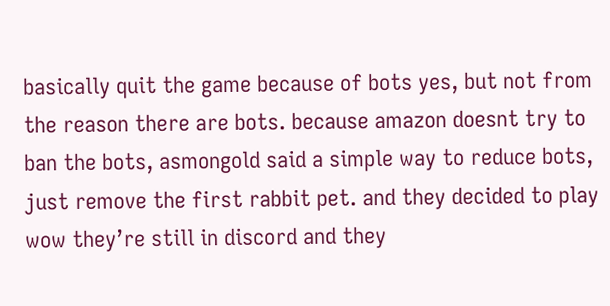basically quit the game because of bots yes, but not from the reason there are bots. because amazon doesnt try to ban the bots, asmongold said a simple way to reduce bots, just remove the first rabbit pet. and they decided to play wow they’re still in discord and they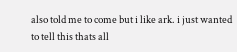also told me to come but i like ark. i just wanted to tell this thats all